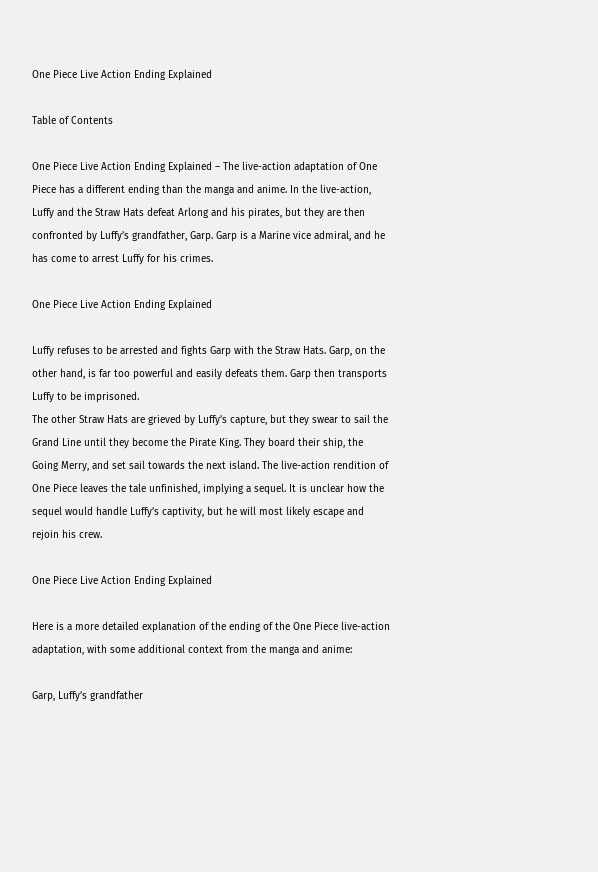One Piece Live Action Ending Explained

Table of Contents

One Piece Live Action Ending Explained – The live-action adaptation of One Piece has a different ending than the manga and anime. In the live-action, Luffy and the Straw Hats defeat Arlong and his pirates, but they are then confronted by Luffy’s grandfather, Garp. Garp is a Marine vice admiral, and he has come to arrest Luffy for his crimes.

One Piece Live Action Ending Explained

Luffy refuses to be arrested and fights Garp with the Straw Hats. Garp, on the other hand, is far too powerful and easily defeats them. Garp then transports Luffy to be imprisoned.
The other Straw Hats are grieved by Luffy’s capture, but they swear to sail the Grand Line until they become the Pirate King. They board their ship, the Going Merry, and set sail towards the next island. The live-action rendition of One Piece leaves the tale unfinished, implying a sequel. It is unclear how the sequel would handle Luffy’s captivity, but he will most likely escape and rejoin his crew.

One Piece Live Action Ending Explained

Here is a more detailed explanation of the ending of the One Piece live-action adaptation, with some additional context from the manga and anime:

Garp, Luffy’s grandfather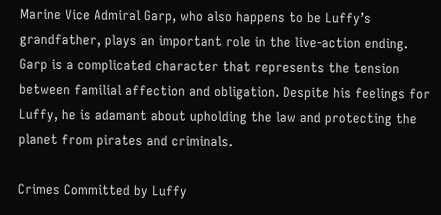Marine Vice Admiral Garp, who also happens to be Luffy’s grandfather, plays an important role in the live-action ending. Garp is a complicated character that represents the tension between familial affection and obligation. Despite his feelings for Luffy, he is adamant about upholding the law and protecting the planet from pirates and criminals.

Crimes Committed by Luffy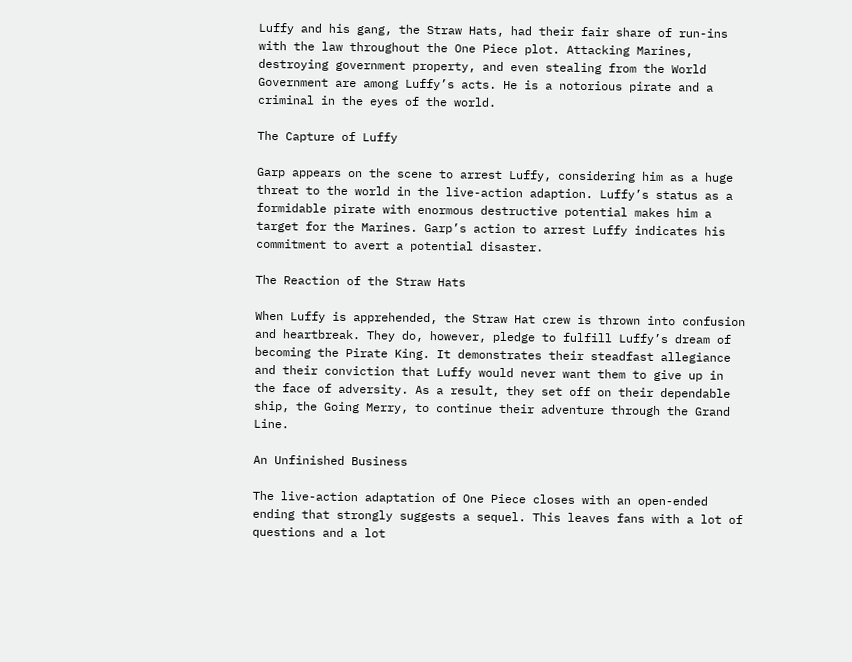Luffy and his gang, the Straw Hats, had their fair share of run-ins with the law throughout the One Piece plot. Attacking Marines, destroying government property, and even stealing from the World Government are among Luffy’s acts. He is a notorious pirate and a criminal in the eyes of the world.

The Capture of Luffy

Garp appears on the scene to arrest Luffy, considering him as a huge threat to the world in the live-action adaption. Luffy’s status as a formidable pirate with enormous destructive potential makes him a target for the Marines. Garp’s action to arrest Luffy indicates his commitment to avert a potential disaster.

The Reaction of the Straw Hats

When Luffy is apprehended, the Straw Hat crew is thrown into confusion and heartbreak. They do, however, pledge to fulfill Luffy’s dream of becoming the Pirate King. It demonstrates their steadfast allegiance and their conviction that Luffy would never want them to give up in the face of adversity. As a result, they set off on their dependable ship, the Going Merry, to continue their adventure through the Grand Line.

An Unfinished Business

The live-action adaptation of One Piece closes with an open-ended ending that strongly suggests a sequel. This leaves fans with a lot of questions and a lot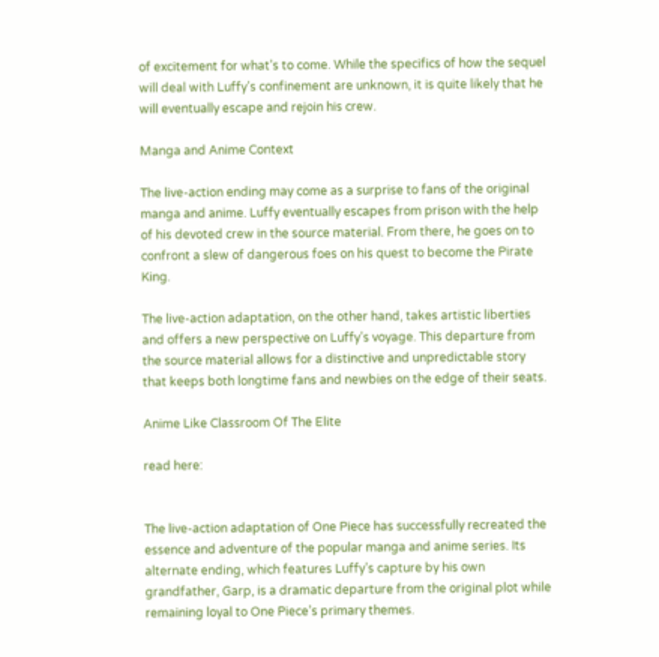of excitement for what’s to come. While the specifics of how the sequel will deal with Luffy’s confinement are unknown, it is quite likely that he will eventually escape and rejoin his crew.

Manga and Anime Context

The live-action ending may come as a surprise to fans of the original manga and anime. Luffy eventually escapes from prison with the help of his devoted crew in the source material. From there, he goes on to confront a slew of dangerous foes on his quest to become the Pirate King.

The live-action adaptation, on the other hand, takes artistic liberties and offers a new perspective on Luffy’s voyage. This departure from the source material allows for a distinctive and unpredictable story that keeps both longtime fans and newbies on the edge of their seats.

Anime Like Classroom Of The Elite

read here:


The live-action adaptation of One Piece has successfully recreated the essence and adventure of the popular manga and anime series. Its alternate ending, which features Luffy’s capture by his own grandfather, Garp, is a dramatic departure from the original plot while remaining loyal to One Piece’s primary themes.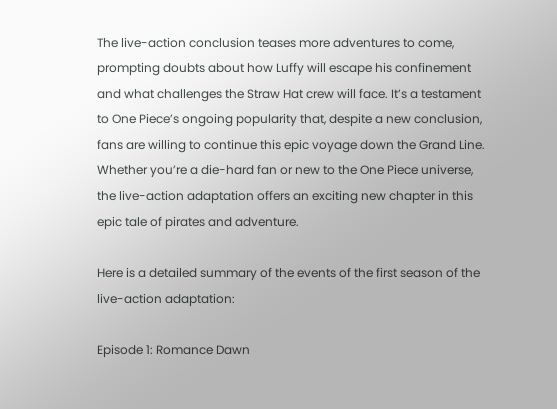The live-action conclusion teases more adventures to come, prompting doubts about how Luffy will escape his confinement and what challenges the Straw Hat crew will face. It’s a testament to One Piece’s ongoing popularity that, despite a new conclusion, fans are willing to continue this epic voyage down the Grand Line. Whether you’re a die-hard fan or new to the One Piece universe, the live-action adaptation offers an exciting new chapter in this epic tale of pirates and adventure.

Here is a detailed summary of the events of the first season of the live-action adaptation:

Episode 1: Romance Dawn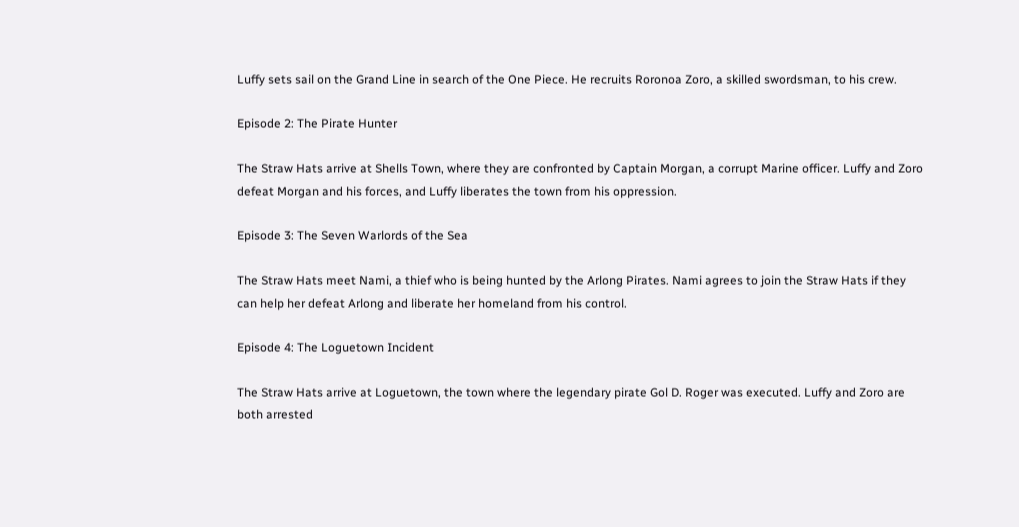Luffy sets sail on the Grand Line in search of the One Piece. He recruits Roronoa Zoro, a skilled swordsman, to his crew.

Episode 2: The Pirate Hunter

The Straw Hats arrive at Shells Town, where they are confronted by Captain Morgan, a corrupt Marine officer. Luffy and Zoro defeat Morgan and his forces, and Luffy liberates the town from his oppression.

Episode 3: The Seven Warlords of the Sea

The Straw Hats meet Nami, a thief who is being hunted by the Arlong Pirates. Nami agrees to join the Straw Hats if they can help her defeat Arlong and liberate her homeland from his control.

Episode 4: The Loguetown Incident

The Straw Hats arrive at Loguetown, the town where the legendary pirate Gol D. Roger was executed. Luffy and Zoro are both arrested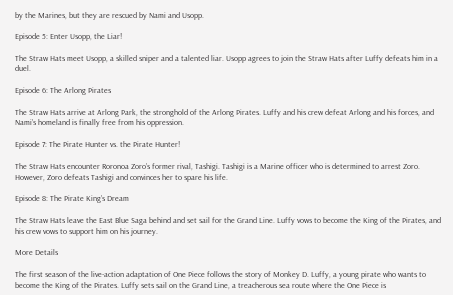by the Marines, but they are rescued by Nami and Usopp.

Episode 5: Enter Usopp, the Liar!

The Straw Hats meet Usopp, a skilled sniper and a talented liar. Usopp agrees to join the Straw Hats after Luffy defeats him in a duel.

Episode 6: The Arlong Pirates

The Straw Hats arrive at Arlong Park, the stronghold of the Arlong Pirates. Luffy and his crew defeat Arlong and his forces, and Nami’s homeland is finally free from his oppression.

Episode 7: The Pirate Hunter vs. the Pirate Hunter!

The Straw Hats encounter Roronoa Zoro’s former rival, Tashigi. Tashigi is a Marine officer who is determined to arrest Zoro. However, Zoro defeats Tashigi and convinces her to spare his life.

Episode 8: The Pirate King’s Dream

The Straw Hats leave the East Blue Saga behind and set sail for the Grand Line. Luffy vows to become the King of the Pirates, and his crew vows to support him on his journey.

More Details

The first season of the live-action adaptation of One Piece follows the story of Monkey D. Luffy, a young pirate who wants to become the King of the Pirates. Luffy sets sail on the Grand Line, a treacherous sea route where the One Piece is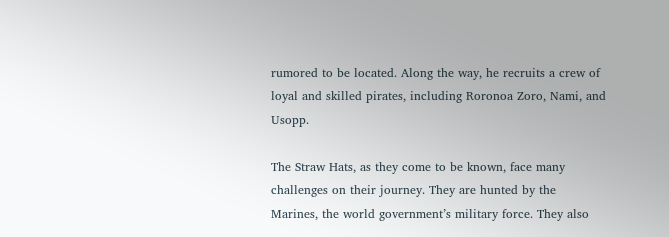rumored to be located. Along the way, he recruits a crew of loyal and skilled pirates, including Roronoa Zoro, Nami, and Usopp.

The Straw Hats, as they come to be known, face many challenges on their journey. They are hunted by the Marines, the world government’s military force. They also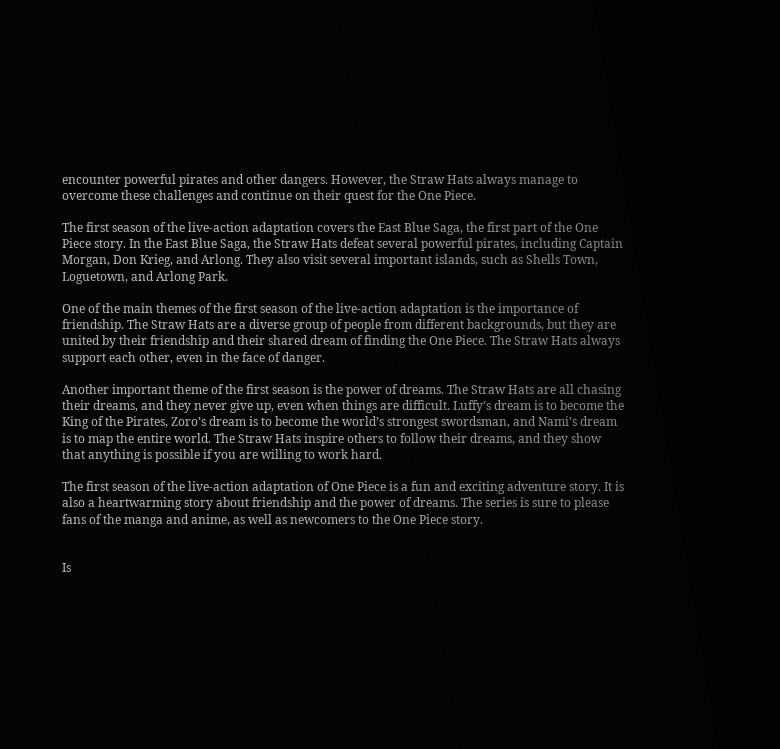encounter powerful pirates and other dangers. However, the Straw Hats always manage to overcome these challenges and continue on their quest for the One Piece.

The first season of the live-action adaptation covers the East Blue Saga, the first part of the One Piece story. In the East Blue Saga, the Straw Hats defeat several powerful pirates, including Captain Morgan, Don Krieg, and Arlong. They also visit several important islands, such as Shells Town, Loguetown, and Arlong Park.

One of the main themes of the first season of the live-action adaptation is the importance of friendship. The Straw Hats are a diverse group of people from different backgrounds, but they are united by their friendship and their shared dream of finding the One Piece. The Straw Hats always support each other, even in the face of danger.

Another important theme of the first season is the power of dreams. The Straw Hats are all chasing their dreams, and they never give up, even when things are difficult. Luffy’s dream is to become the King of the Pirates, Zoro’s dream is to become the world’s strongest swordsman, and Nami’s dream is to map the entire world. The Straw Hats inspire others to follow their dreams, and they show that anything is possible if you are willing to work hard.

The first season of the live-action adaptation of One Piece is a fun and exciting adventure story. It is also a heartwarming story about friendship and the power of dreams. The series is sure to please fans of the manga and anime, as well as newcomers to the One Piece story.


Is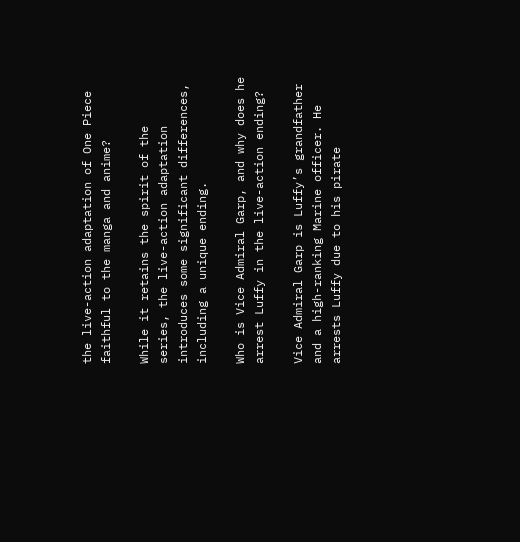the live-action adaptation of One Piece faithful to the manga and anime?

While it retains the spirit of the series, the live-action adaptation introduces some significant differences, including a unique ending.

Who is Vice Admiral Garp, and why does he arrest Luffy in the live-action ending?

Vice Admiral Garp is Luffy’s grandfather and a high-ranking Marine officer. He arrests Luffy due to his pirate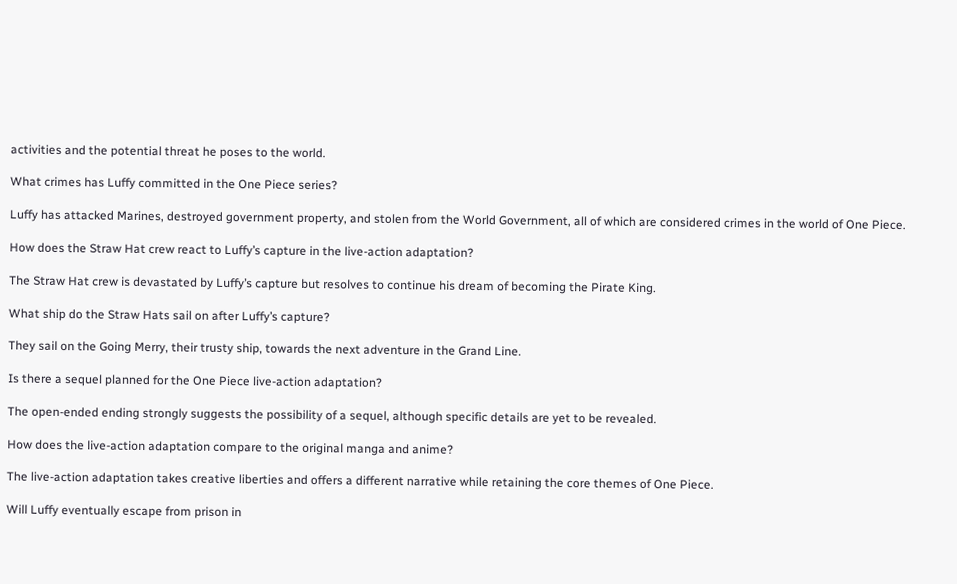activities and the potential threat he poses to the world.

What crimes has Luffy committed in the One Piece series?

Luffy has attacked Marines, destroyed government property, and stolen from the World Government, all of which are considered crimes in the world of One Piece.

How does the Straw Hat crew react to Luffy’s capture in the live-action adaptation?

The Straw Hat crew is devastated by Luffy’s capture but resolves to continue his dream of becoming the Pirate King.

What ship do the Straw Hats sail on after Luffy’s capture?

They sail on the Going Merry, their trusty ship, towards the next adventure in the Grand Line.

Is there a sequel planned for the One Piece live-action adaptation?

The open-ended ending strongly suggests the possibility of a sequel, although specific details are yet to be revealed.

How does the live-action adaptation compare to the original manga and anime?

The live-action adaptation takes creative liberties and offers a different narrative while retaining the core themes of One Piece.

Will Luffy eventually escape from prison in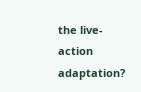the live-action adaptation?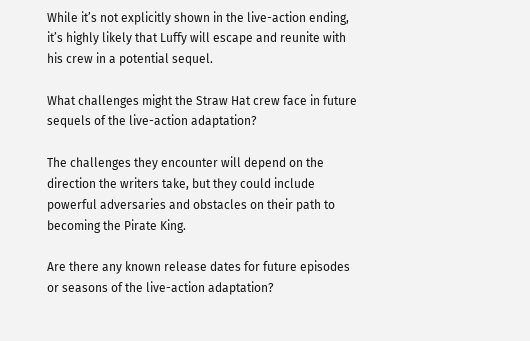While it’s not explicitly shown in the live-action ending, it’s highly likely that Luffy will escape and reunite with his crew in a potential sequel.

What challenges might the Straw Hat crew face in future sequels of the live-action adaptation?

The challenges they encounter will depend on the direction the writers take, but they could include powerful adversaries and obstacles on their path to becoming the Pirate King.

Are there any known release dates for future episodes or seasons of the live-action adaptation?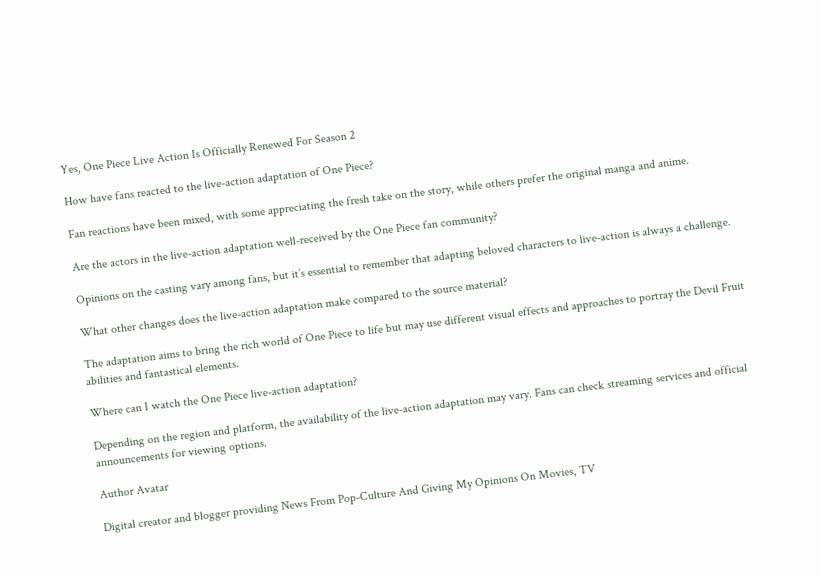Yes, One Piece Live Action Is Officially Renewed For Season 2

How have fans reacted to the live-action adaptation of One Piece?

Fan reactions have been mixed, with some appreciating the fresh take on the story, while others prefer the original manga and anime.

Are the actors in the live-action adaptation well-received by the One Piece fan community?

Opinions on the casting vary among fans, but it’s essential to remember that adapting beloved characters to live-action is always a challenge.

What other changes does the live-action adaptation make compared to the source material?

The adaptation aims to bring the rich world of One Piece to life but may use different visual effects and approaches to portray the Devil Fruit abilities and fantastical elements.

Where can I watch the One Piece live-action adaptation?

Depending on the region and platform, the availability of the live-action adaptation may vary. Fans can check streaming services and official announcements for viewing options.

Author Avatar

Digital creator and blogger providing News From Pop-Culture And Giving My Opinions On Movies, TV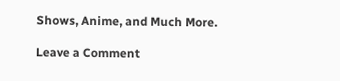Shows, Anime, and Much More.

Leave a Comment